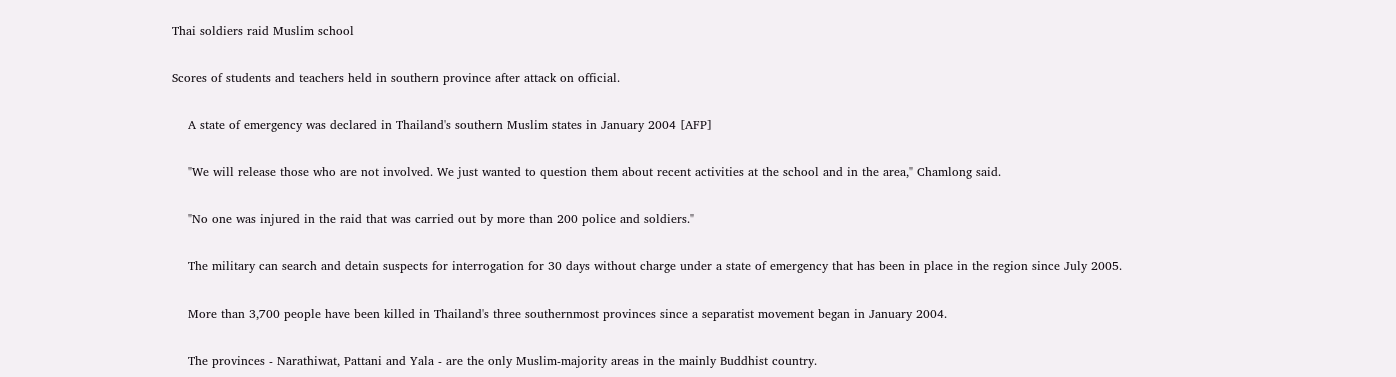Thai soldiers raid Muslim school

Scores of students and teachers held in southern province after attack on official.

    A state of emergency was declared in Thailand's southern Muslim states in January 2004 [AFP]

    "We will release those who are not involved. We just wanted to question them about recent activities at the school and in the area," Chamlong said.

    "No one was injured in the raid that was carried out by more than 200 police and soldiers."

    The military can search and detain suspects for interrogation for 30 days without charge under a state of emergency that has been in place in the region since July 2005.

    More than 3,700 people have been killed in Thailand's three southernmost provinces since a separatist movement began in January 2004.

    The provinces - Narathiwat, Pattani and Yala - are the only Muslim-majority areas in the mainly Buddhist country.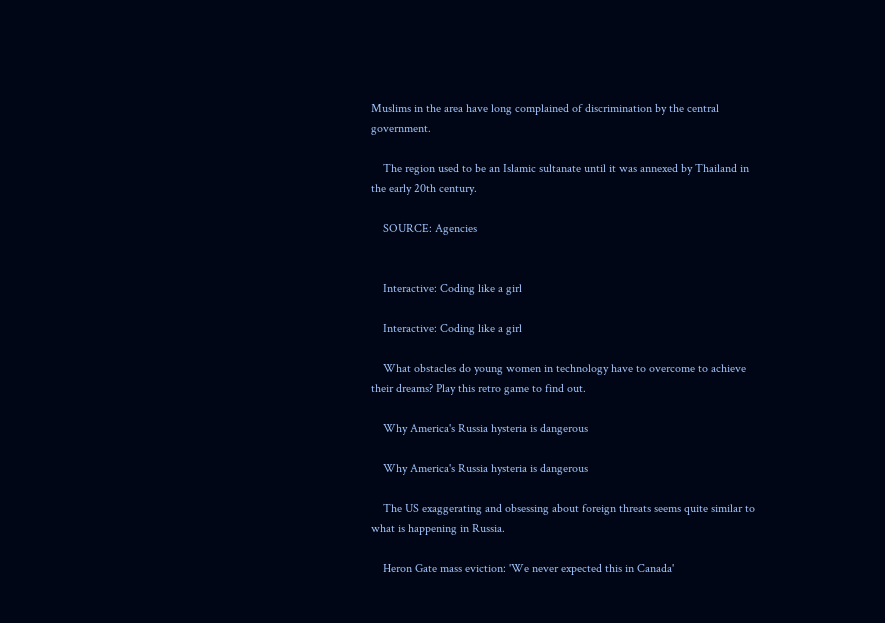Muslims in the area have long complained of discrimination by the central government.

    The region used to be an Islamic sultanate until it was annexed by Thailand in the early 20th century.

    SOURCE: Agencies


    Interactive: Coding like a girl

    Interactive: Coding like a girl

    What obstacles do young women in technology have to overcome to achieve their dreams? Play this retro game to find out.

    Why America's Russia hysteria is dangerous

    Why America's Russia hysteria is dangerous

    The US exaggerating and obsessing about foreign threats seems quite similar to what is happening in Russia.

    Heron Gate mass eviction: 'We never expected this in Canada'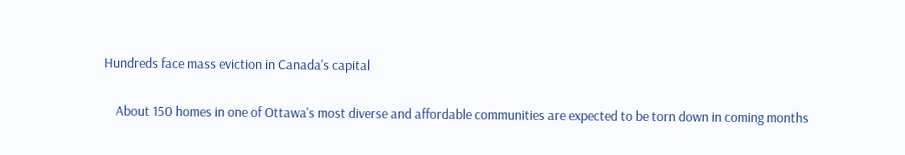Hundreds face mass eviction in Canada's capital

    About 150 homes in one of Ottawa's most diverse and affordable communities are expected to be torn down in coming months